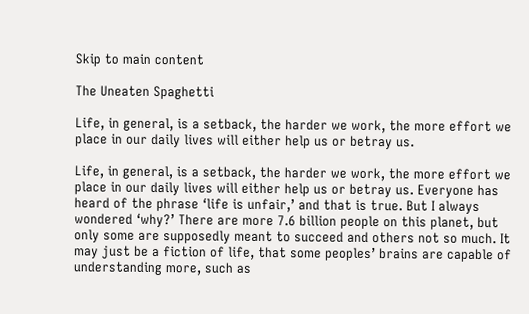Skip to main content

The Uneaten Spaghetti

Life, in general, is a setback, the harder we work, the more effort we place in our daily lives will either help us or betray us.

Life, in general, is a setback, the harder we work, the more effort we place in our daily lives will either help us or betray us. Everyone has heard of the phrase ‘life is unfair,’ and that is true. But I always wondered ‘why?’ There are more 7.6 billion people on this planet, but only some are supposedly meant to succeed and others not so much. It may just be a fiction of life, that some peoples’ brains are capable of understanding more, such as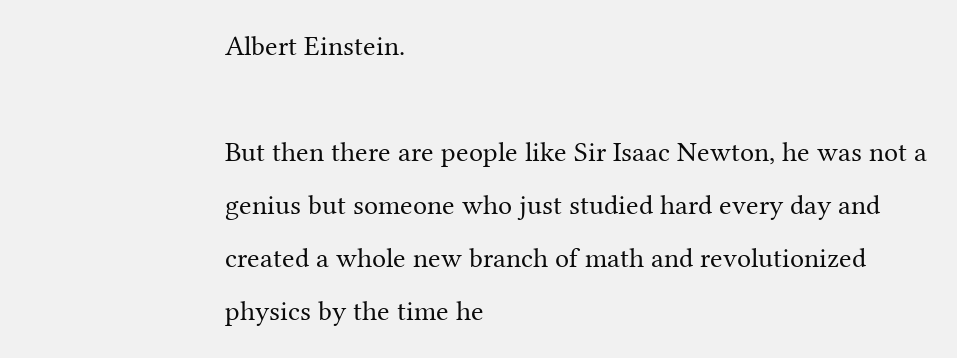Albert Einstein.

But then there are people like Sir Isaac Newton, he was not a genius but someone who just studied hard every day and created a whole new branch of math and revolutionized physics by the time he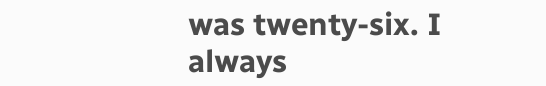was twenty-six. I always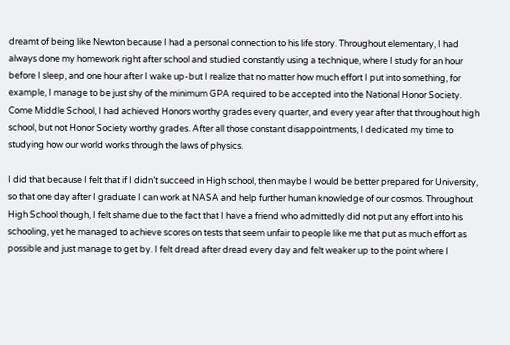dreamt of being like Newton because I had a personal connection to his life story. Throughout elementary, I had always done my homework right after school and studied constantly using a technique, where I study for an hour before I sleep, and one hour after I wake up-but I realize that no matter how much effort I put into something, for example, I manage to be just shy of the minimum GPA required to be accepted into the National Honor Society. Come Middle School, I had achieved Honors worthy grades every quarter, and every year after that throughout high school, but not Honor Society worthy grades. After all those constant disappointments, I dedicated my time to studying how our world works through the laws of physics.

I did that because I felt that if I didn’t succeed in High school, then maybe I would be better prepared for University, so that one day after I graduate I can work at NASA and help further human knowledge of our cosmos. Throughout High School though, I felt shame due to the fact that I have a friend who admittedly did not put any effort into his schooling, yet he managed to achieve scores on tests that seem unfair to people like me that put as much effort as possible and just manage to get by. I felt dread after dread every day and felt weaker up to the point where I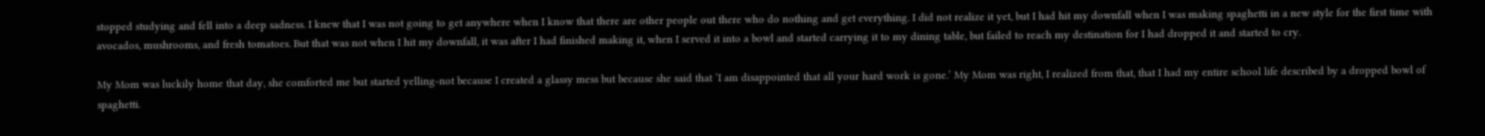stopped studying and fell into a deep sadness. I knew that I was not going to get anywhere when I know that there are other people out there who do nothing and get everything. I did not realize it yet, but I had hit my downfall when I was making spaghetti in a new style for the first time with avocados, mushrooms, and fresh tomatoes. But that was not when I hit my downfall, it was after I had finished making it, when I served it into a bowl and started carrying it to my dining table, but failed to reach my destination for I had dropped it and started to cry.

My Mom was luckily home that day, she comforted me but started yelling-not because I created a glassy mess but because she said that ‘I am disappointed that all your hard work is gone.’ My Mom was right, I realized from that, that I had my entire school life described by a dropped bowl of spaghetti.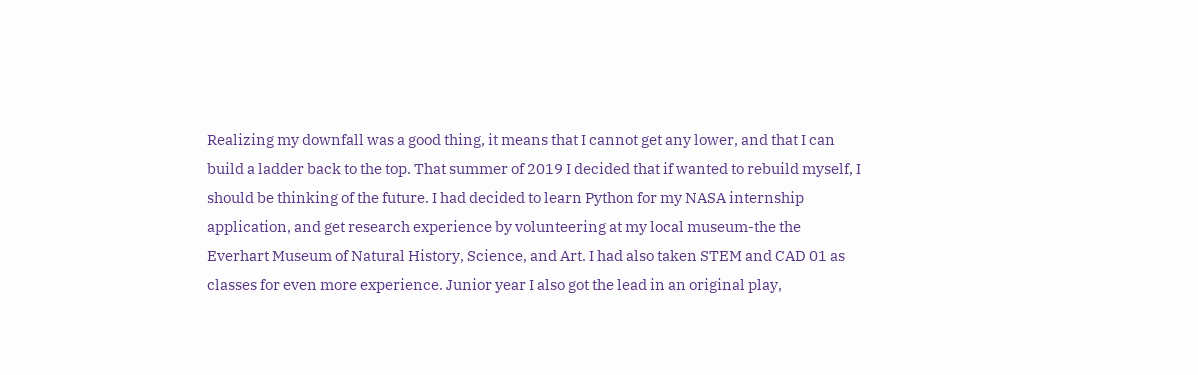Realizing my downfall was a good thing, it means that I cannot get any lower, and that I can build a ladder back to the top. That summer of 2019 I decided that if wanted to rebuild myself, I should be thinking of the future. I had decided to learn Python for my NASA internship application, and get research experience by volunteering at my local museum-the the Everhart Museum of Natural History, Science, and Art. I had also taken STEM and CAD 01 as classes for even more experience. Junior year I also got the lead in an original play,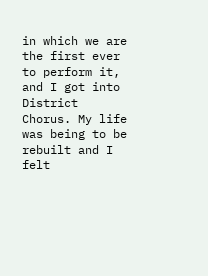in which we are the first ever to perform it, and I got into District Chorus. My life was being to be rebuilt and I felt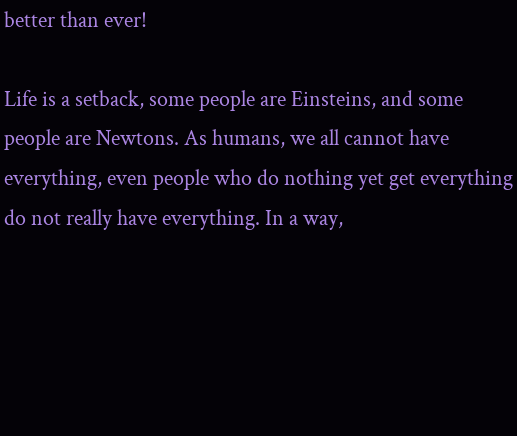better than ever!

Life is a setback, some people are Einsteins, and some people are Newtons. As humans, we all cannot have everything, even people who do nothing yet get everything do not really have everything. In a way,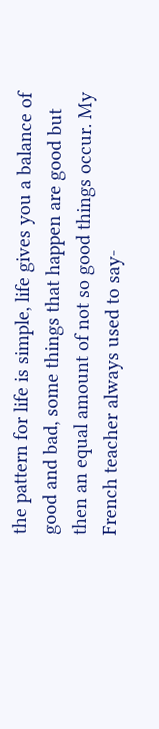the pattern for life is simple, life gives you a balance of good and bad, some things that happen are good but then an equal amount of not so good things occur. My French teacher always used to say-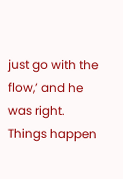just go with the flow,’ and he was right. Things happen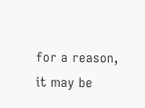for a reason, it may be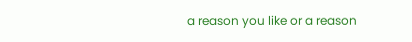a reason you like or a reason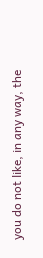you do not like, in any way, the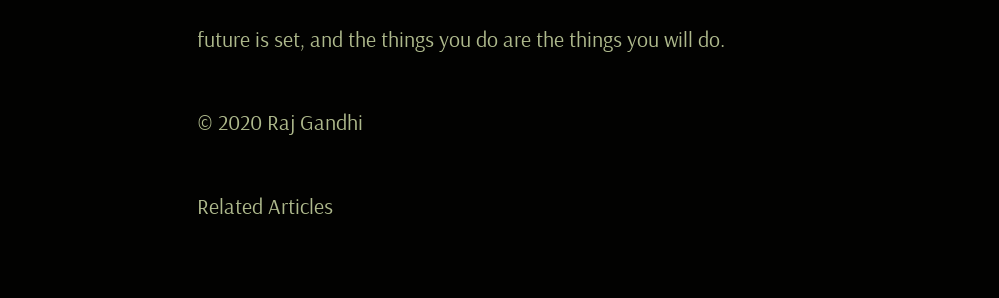future is set, and the things you do are the things you will do.

© 2020 Raj Gandhi

Related Articles